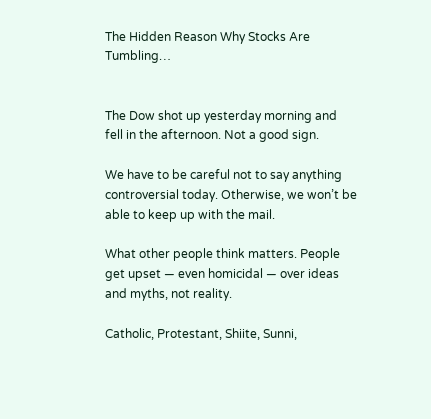The Hidden Reason Why Stocks Are Tumbling…


The Dow shot up yesterday morning and fell in the afternoon. Not a good sign.

We have to be careful not to say anything controversial today. Otherwise, we won’t be able to keep up with the mail.

What other people think matters. People get upset — even homicidal — over ideas and myths, not reality.

Catholic, Protestant, Shiite, Sunni,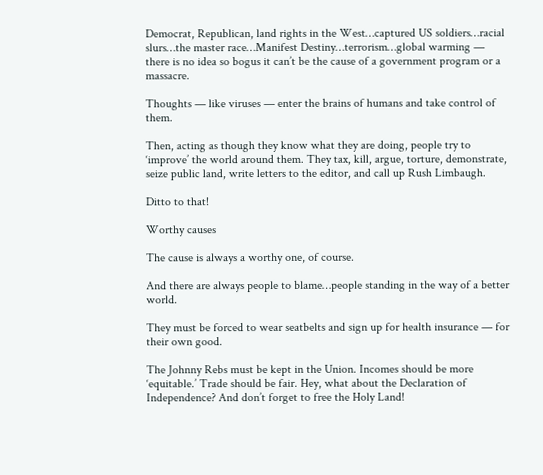Democrat, Republican, land rights in the West…captured US soldiers…racial slurs…the master race…Manifest Destiny…terrorism…global warming — there is no idea so bogus it can’t be the cause of a government program or a massacre.

Thoughts — like viruses — enter the brains of humans and take control of them.

Then, acting as though they know what they are doing, people try to ‘improve’ the world around them. They tax, kill, argue, torture, demonstrate, seize public land, write letters to the editor, and call up Rush Limbaugh.

Ditto to that!

Worthy causes

The cause is always a worthy one, of course.

And there are always people to blame…people standing in the way of a better world.

They must be forced to wear seatbelts and sign up for health insurance — for their own good.

The Johnny Rebs must be kept in the Union. Incomes should be more ‘equitable.’ Trade should be fair. Hey, what about the Declaration of Independence? And don’t forget to free the Holy Land!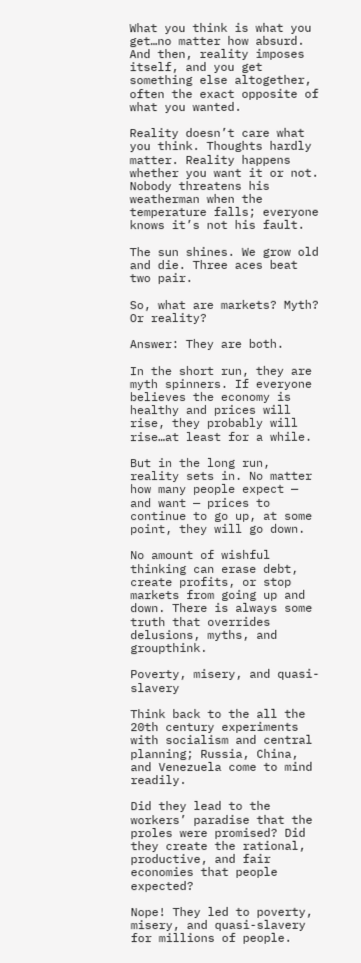What you think is what you get…no matter how absurd. And then, reality imposes itself, and you get something else altogether, often the exact opposite of what you wanted.

Reality doesn’t care what you think. Thoughts hardly matter. Reality happens whether you want it or not. Nobody threatens his weatherman when the temperature falls; everyone knows it’s not his fault.

The sun shines. We grow old and die. Three aces beat two pair.

So, what are markets? Myth? Or reality?

Answer: They are both.

In the short run, they are myth spinners. If everyone believes the economy is healthy and prices will rise, they probably will rise…at least for a while.

But in the long run, reality sets in. No matter how many people expect — and want — prices to continue to go up, at some point, they will go down.

No amount of wishful thinking can erase debt, create profits, or stop markets from going up and down. There is always some truth that overrides delusions, myths, and groupthink.

Poverty, misery, and quasi-slavery

Think back to the all the 20th century experiments with socialism and central planning; Russia, China, and Venezuela come to mind readily.

Did they lead to the workers’ paradise that the proles were promised? Did they create the rational, productive, and fair economies that people expected?

Nope! They led to poverty, misery, and quasi-slavery for millions of people.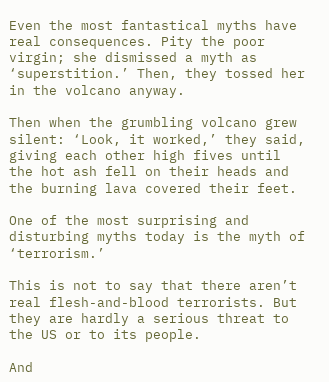Even the most fantastical myths have real consequences. Pity the poor virgin; she dismissed a myth as ‘superstition.’ Then, they tossed her in the volcano anyway.

Then when the grumbling volcano grew silent: ‘Look, it worked,’ they said, giving each other high fives until the hot ash fell on their heads and the burning lava covered their feet.

One of the most surprising and disturbing myths today is the myth of ‘terrorism.’

This is not to say that there aren’t real flesh-and-blood terrorists. But they are hardly a serious threat to the US or to its people.

And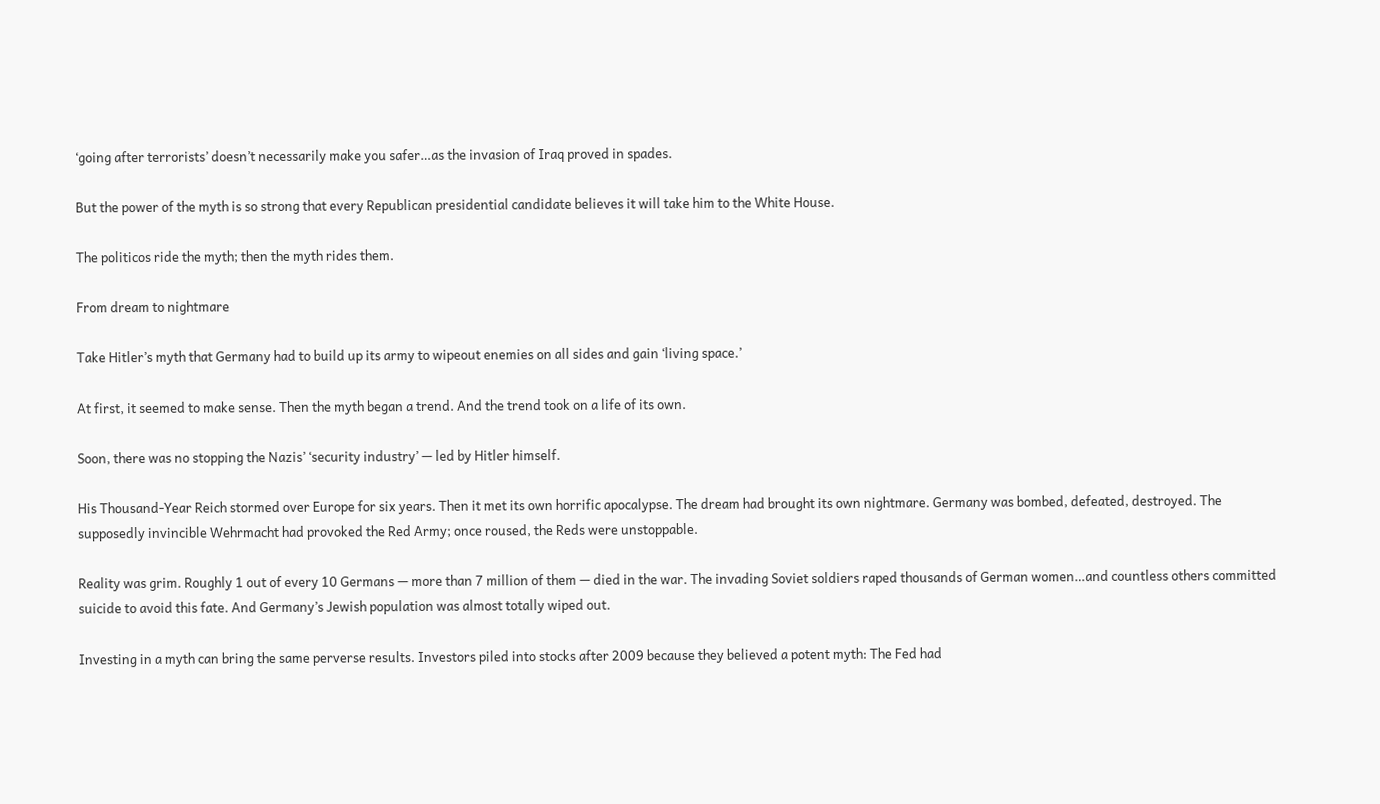‘going after terrorists’ doesn’t necessarily make you safer…as the invasion of Iraq proved in spades.

But the power of the myth is so strong that every Republican presidential candidate believes it will take him to the White House.

The politicos ride the myth; then the myth rides them.

From dream to nightmare

Take Hitler’s myth that Germany had to build up its army to wipeout enemies on all sides and gain ‘living space.’

At first, it seemed to make sense. Then the myth began a trend. And the trend took on a life of its own.

Soon, there was no stopping the Nazis’ ‘security industry’ — led by Hitler himself.

His Thousand-Year Reich stormed over Europe for six years. Then it met its own horrific apocalypse. The dream had brought its own nightmare. Germany was bombed, defeated, destroyed. The supposedly invincible Wehrmacht had provoked the Red Army; once roused, the Reds were unstoppable.

Reality was grim. Roughly 1 out of every 10 Germans — more than 7 million of them — died in the war. The invading Soviet soldiers raped thousands of German women…and countless others committed suicide to avoid this fate. And Germany’s Jewish population was almost totally wiped out.

Investing in a myth can bring the same perverse results. Investors piled into stocks after 2009 because they believed a potent myth: The Fed had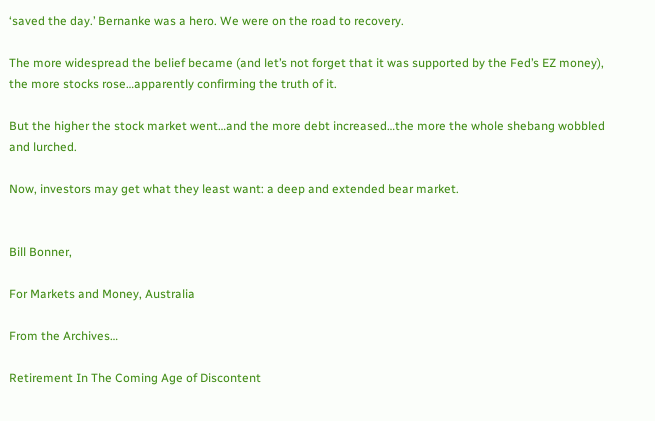‘saved the day.’ Bernanke was a hero. We were on the road to recovery.

The more widespread the belief became (and let’s not forget that it was supported by the Fed’s EZ money), the more stocks rose…apparently confirming the truth of it.

But the higher the stock market went…and the more debt increased…the more the whole shebang wobbled and lurched.

Now, investors may get what they least want: a deep and extended bear market.


Bill Bonner,

For Markets and Money, Australia

From the Archives…

Retirement In The Coming Age of Discontent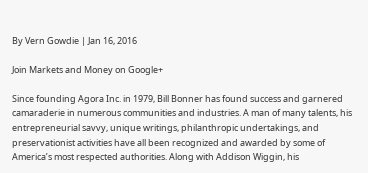By Vern Gowdie | Jan 16, 2016

Join Markets and Money on Google+

Since founding Agora Inc. in 1979, Bill Bonner has found success and garnered camaraderie in numerous communities and industries. A man of many talents, his entrepreneurial savvy, unique writings, philanthropic undertakings, and preservationist activities have all been recognized and awarded by some of America’s most respected authorities. Along with Addison Wiggin, his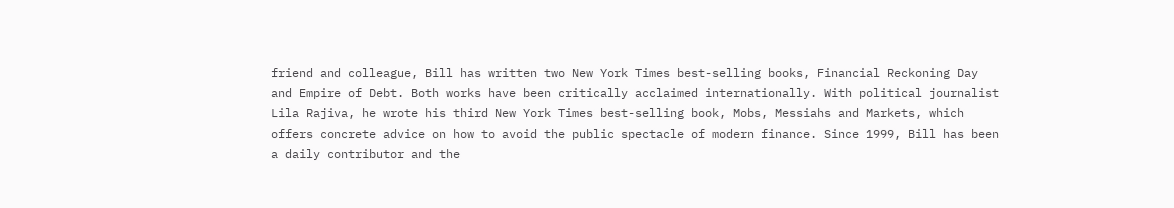friend and colleague, Bill has written two New York Times best-selling books, Financial Reckoning Day and Empire of Debt. Both works have been critically acclaimed internationally. With political journalist Lila Rajiva, he wrote his third New York Times best-selling book, Mobs, Messiahs and Markets, which offers concrete advice on how to avoid the public spectacle of modern finance. Since 1999, Bill has been a daily contributor and the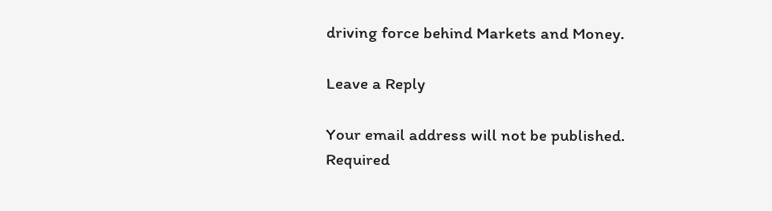driving force behind Markets and Money.

Leave a Reply

Your email address will not be published. Required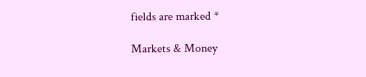fields are marked *

Markets & Money